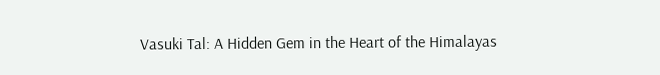Vasuki Tal: A Hidden Gem in the Heart of the Himalayas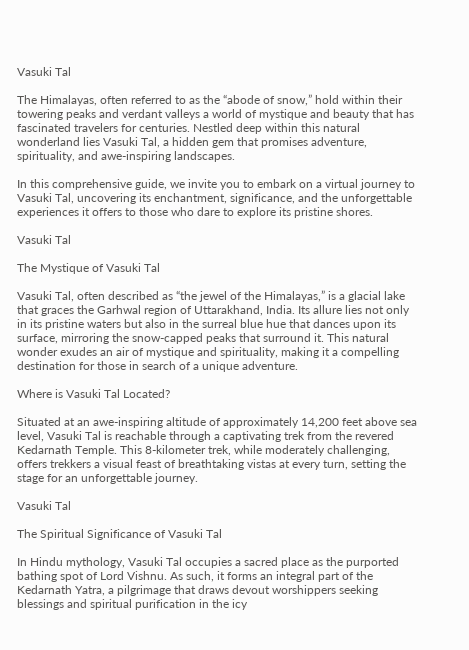Vasuki Tal

The Himalayas, often referred to as the “abode of snow,” hold within their towering peaks and verdant valleys a world of mystique and beauty that has fascinated travelers for centuries. Nestled deep within this natural wonderland lies Vasuki Tal, a hidden gem that promises adventure, spirituality, and awe-inspiring landscapes.

In this comprehensive guide, we invite you to embark on a virtual journey to Vasuki Tal, uncovering its enchantment, significance, and the unforgettable experiences it offers to those who dare to explore its pristine shores.

Vasuki Tal

The Mystique of Vasuki Tal

Vasuki Tal, often described as “the jewel of the Himalayas,” is a glacial lake that graces the Garhwal region of Uttarakhand, India. Its allure lies not only in its pristine waters but also in the surreal blue hue that dances upon its surface, mirroring the snow-capped peaks that surround it. This natural wonder exudes an air of mystique and spirituality, making it a compelling destination for those in search of a unique adventure.

Where is Vasuki Tal Located?

Situated at an awe-inspiring altitude of approximately 14,200 feet above sea level, Vasuki Tal is reachable through a captivating trek from the revered Kedarnath Temple. This 8-kilometer trek, while moderately challenging, offers trekkers a visual feast of breathtaking vistas at every turn, setting the stage for an unforgettable journey.

Vasuki Tal

The Spiritual Significance of Vasuki Tal

In Hindu mythology, Vasuki Tal occupies a sacred place as the purported bathing spot of Lord Vishnu. As such, it forms an integral part of the Kedarnath Yatra, a pilgrimage that draws devout worshippers seeking blessings and spiritual purification in the icy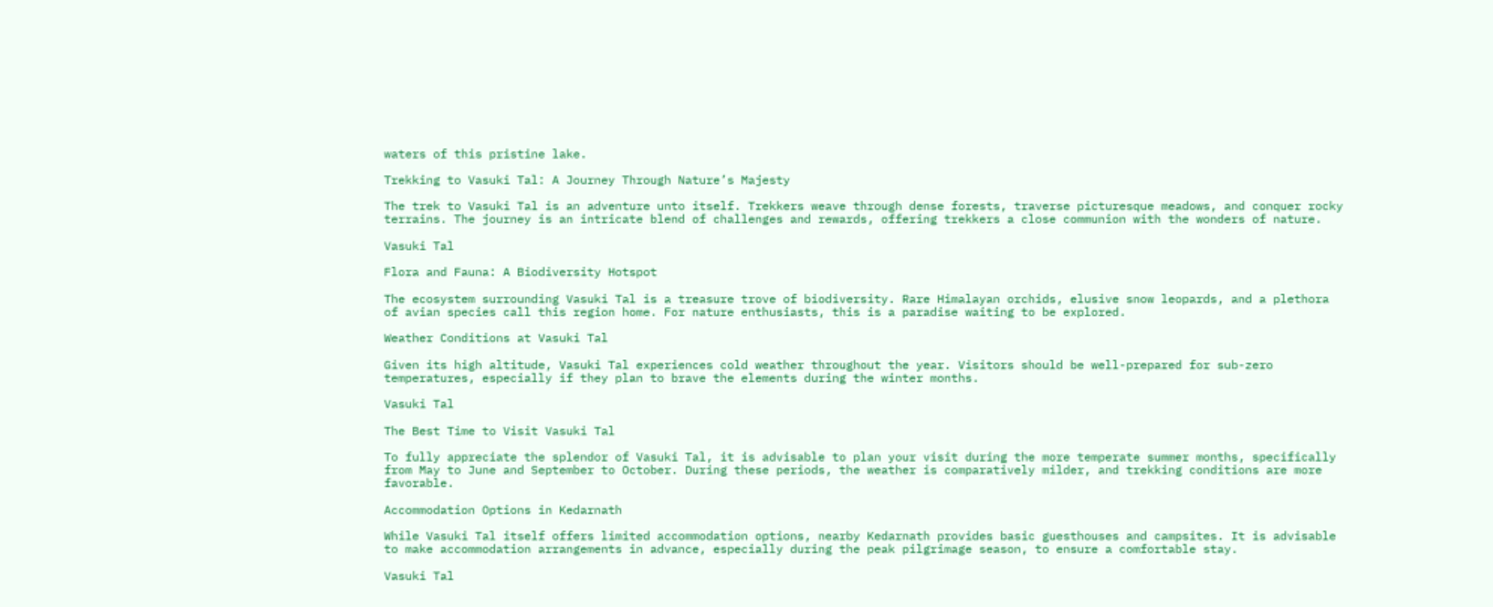waters of this pristine lake.

Trekking to Vasuki Tal: A Journey Through Nature’s Majesty

The trek to Vasuki Tal is an adventure unto itself. Trekkers weave through dense forests, traverse picturesque meadows, and conquer rocky terrains. The journey is an intricate blend of challenges and rewards, offering trekkers a close communion with the wonders of nature.

Vasuki Tal

Flora and Fauna: A Biodiversity Hotspot

The ecosystem surrounding Vasuki Tal is a treasure trove of biodiversity. Rare Himalayan orchids, elusive snow leopards, and a plethora of avian species call this region home. For nature enthusiasts, this is a paradise waiting to be explored.

Weather Conditions at Vasuki Tal

Given its high altitude, Vasuki Tal experiences cold weather throughout the year. Visitors should be well-prepared for sub-zero temperatures, especially if they plan to brave the elements during the winter months.

Vasuki Tal

The Best Time to Visit Vasuki Tal

To fully appreciate the splendor of Vasuki Tal, it is advisable to plan your visit during the more temperate summer months, specifically from May to June and September to October. During these periods, the weather is comparatively milder, and trekking conditions are more favorable.

Accommodation Options in Kedarnath

While Vasuki Tal itself offers limited accommodation options, nearby Kedarnath provides basic guesthouses and campsites. It is advisable to make accommodation arrangements in advance, especially during the peak pilgrimage season, to ensure a comfortable stay.

Vasuki Tal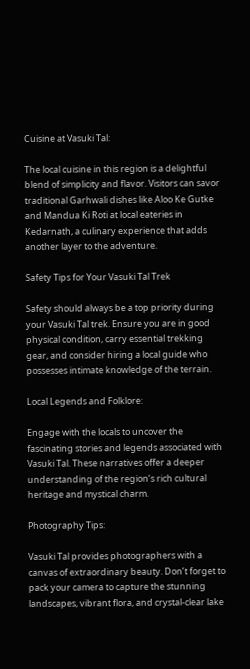Cuisine at Vasuki Tal:

The local cuisine in this region is a delightful blend of simplicity and flavor. Visitors can savor traditional Garhwali dishes like Aloo Ke Gutke and Mandua Ki Roti at local eateries in Kedarnath, a culinary experience that adds another layer to the adventure.

Safety Tips for Your Vasuki Tal Trek

Safety should always be a top priority during your Vasuki Tal trek. Ensure you are in good physical condition, carry essential trekking gear, and consider hiring a local guide who possesses intimate knowledge of the terrain.

Local Legends and Folklore:

Engage with the locals to uncover the fascinating stories and legends associated with Vasuki Tal. These narratives offer a deeper understanding of the region’s rich cultural heritage and mystical charm.

Photography Tips:

Vasuki Tal provides photographers with a canvas of extraordinary beauty. Don’t forget to pack your camera to capture the stunning landscapes, vibrant flora, and crystal-clear lake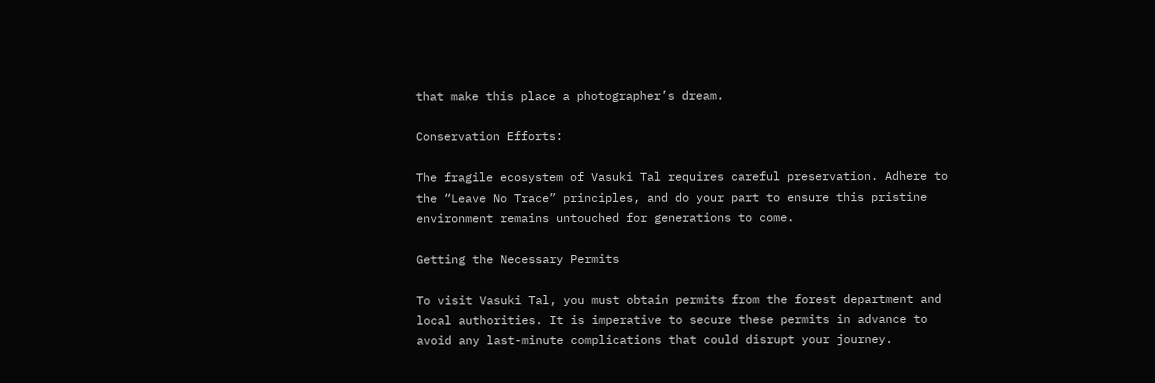that make this place a photographer’s dream.

Conservation Efforts:

The fragile ecosystem of Vasuki Tal requires careful preservation. Adhere to the “Leave No Trace” principles, and do your part to ensure this pristine environment remains untouched for generations to come.

Getting the Necessary Permits

To visit Vasuki Tal, you must obtain permits from the forest department and local authorities. It is imperative to secure these permits in advance to avoid any last-minute complications that could disrupt your journey.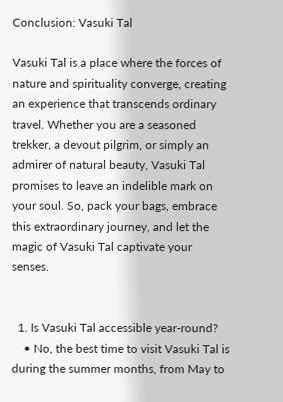Conclusion: Vasuki Tal

Vasuki Tal is a place where the forces of nature and spirituality converge, creating an experience that transcends ordinary travel. Whether you are a seasoned trekker, a devout pilgrim, or simply an admirer of natural beauty, Vasuki Tal promises to leave an indelible mark on your soul. So, pack your bags, embrace this extraordinary journey, and let the magic of Vasuki Tal captivate your senses.


  1. Is Vasuki Tal accessible year-round?
    • No, the best time to visit Vasuki Tal is during the summer months, from May to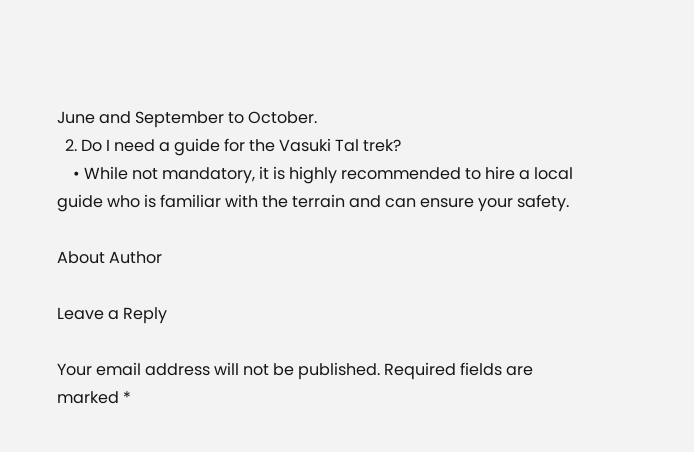June and September to October.
  2. Do I need a guide for the Vasuki Tal trek?
    • While not mandatory, it is highly recommended to hire a local guide who is familiar with the terrain and can ensure your safety.

About Author

Leave a Reply

Your email address will not be published. Required fields are marked *